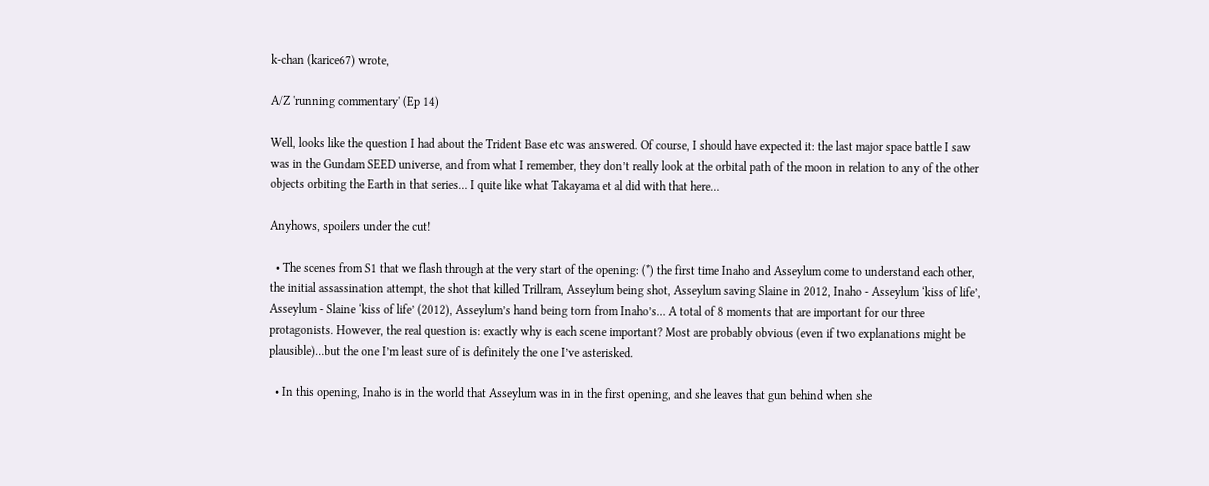k-chan (karice67) wrote,

A/Z 'running commentary' (Ep 14)

Well, looks like the question I had about the Trident Base etc was answered. Of course, I should have expected it: the last major space battle I saw was in the Gundam SEED universe, and from what I remember, they don’t really look at the orbital path of the moon in relation to any of the other objects orbiting the Earth in that series… I quite like what Takayama et al did with that here…

Anyhows, spoilers under the cut!

  • The scenes from S1 that we flash through at the very start of the opening: (*) the first time Inaho and Asseylum come to understand each other, the initial assassination attempt, the shot that killed Trillram, Asseylum being shot, Asseylum saving Slaine in 2012, Inaho - Asseylum ‘kiss of life’, Asseylum - Slaine ‘kiss of life’ (2012), Asseylum’s hand being torn from Inaho’s… A total of 8 moments that are important for our three protagonists. However, the real question is: exactly why is each scene important? Most are probably obvious (even if two explanations might be plausible)…but the one I’m least sure of is definitely the one I’ve asterisked.

  • In this opening, Inaho is in the world that Asseylum was in in the first opening, and she leaves that gun behind when she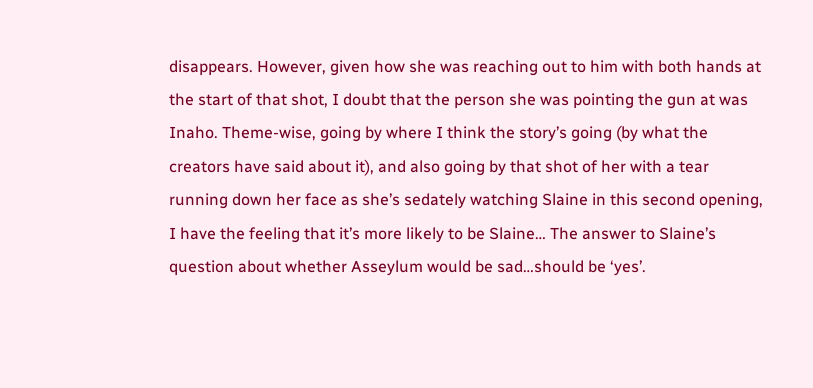disappears. However, given how she was reaching out to him with both hands at the start of that shot, I doubt that the person she was pointing the gun at was Inaho. Theme-wise, going by where I think the story’s going (by what the creators have said about it), and also going by that shot of her with a tear running down her face as she’s sedately watching Slaine in this second opening, I have the feeling that it’s more likely to be Slaine… The answer to Slaine’s question about whether Asseylum would be sad…should be ‘yes’.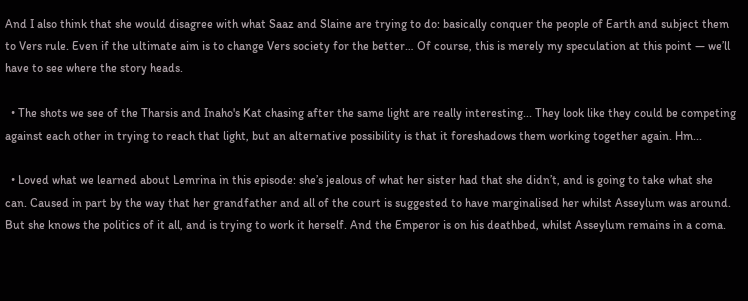And I also think that she would disagree with what Saaz and Slaine are trying to do: basically conquer the people of Earth and subject them to Vers rule. Even if the ultimate aim is to change Vers society for the better… Of course, this is merely my speculation at this point — we’ll have to see where the story heads.

  • The shots we see of the Tharsis and Inaho's Kat chasing after the same light are really interesting... They look like they could be competing against each other in trying to reach that light, but an alternative possibility is that it foreshadows them working together again. Hm...

  • Loved what we learned about Lemrina in this episode: she’s jealous of what her sister had that she didn’t, and is going to take what she can. Caused in part by the way that her grandfather and all of the court is suggested to have marginalised her whilst Asseylum was around. But she knows the politics of it all, and is trying to work it herself. And the Emperor is on his deathbed, whilst Asseylum remains in a coma.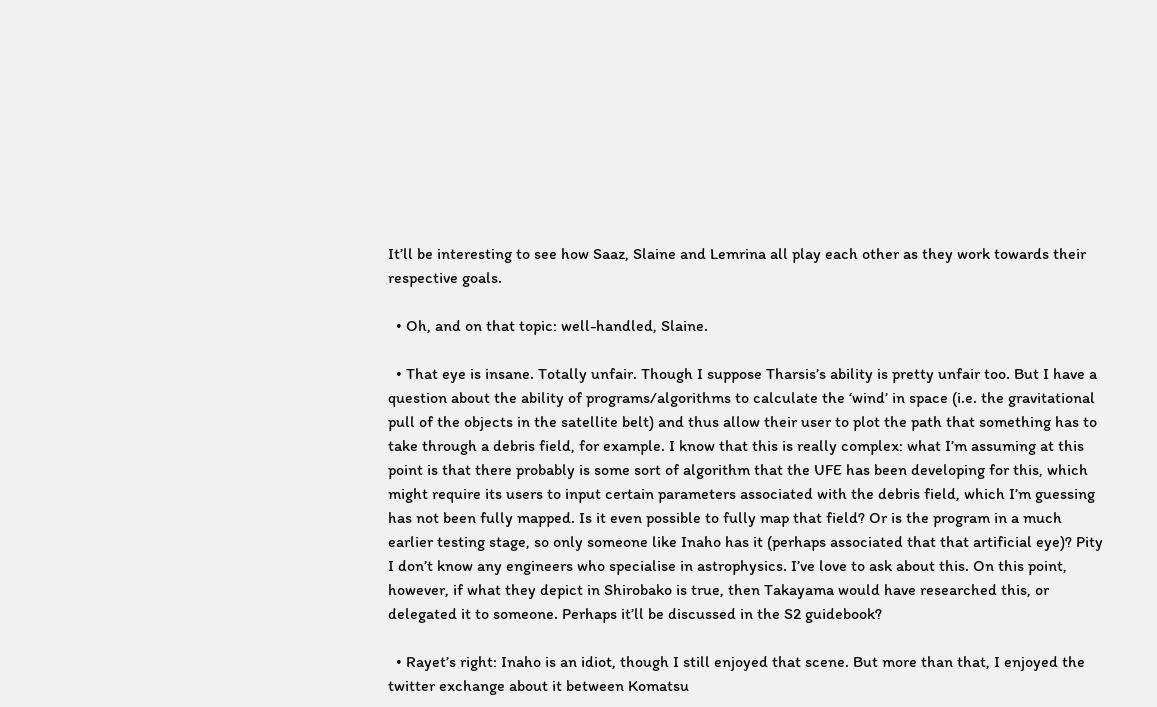It’ll be interesting to see how Saaz, Slaine and Lemrina all play each other as they work towards their respective goals.

  • Oh, and on that topic: well-handled, Slaine.

  • That eye is insane. Totally unfair. Though I suppose Tharsis’s ability is pretty unfair too. But I have a question about the ability of programs/algorithms to calculate the ‘wind’ in space (i.e. the gravitational pull of the objects in the satellite belt) and thus allow their user to plot the path that something has to take through a debris field, for example. I know that this is really complex: what I’m assuming at this point is that there probably is some sort of algorithm that the UFE has been developing for this, which might require its users to input certain parameters associated with the debris field, which I’m guessing has not been fully mapped. Is it even possible to fully map that field? Or is the program in a much earlier testing stage, so only someone like Inaho has it (perhaps associated that that artificial eye)? Pity I don’t know any engineers who specialise in astrophysics. I’ve love to ask about this. On this point, however, if what they depict in Shirobako is true, then Takayama would have researched this, or delegated it to someone. Perhaps it’ll be discussed in the S2 guidebook?

  • Rayet’s right: Inaho is an idiot, though I still enjoyed that scene. But more than that, I enjoyed the twitter exchange about it between Komatsu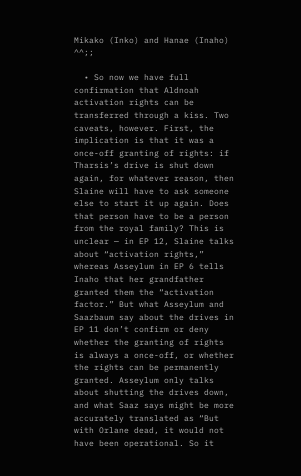Mikako (Inko) and Hanae (Inaho) ^^;;

  • So now we have full confirmation that Aldnoah activation rights can be transferred through a kiss. Two caveats, however. First, the implication is that it was a once-off granting of rights: if Tharsis’s drive is shut down again, for whatever reason, then Slaine will have to ask someone else to start it up again. Does that person have to be a person from the royal family? This is unclear — in EP 12, Slaine talks about “activation rights,” whereas Asseylum in EP 6 tells Inaho that her grandfather granted them the “activation factor.” But what Asseylum and Saazbaum say about the drives in EP 11 don’t confirm or deny whether the granting of rights is always a once-off, or whether the rights can be permanently granted. Asseylum only talks about shutting the drives down, and what Saaz says might be more accurately translated as “But with Orlane dead, it would not have been operational. So it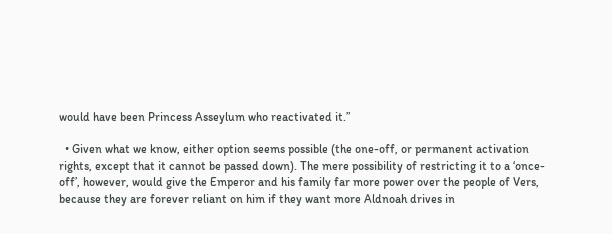would have been Princess Asseylum who reactivated it.”

  • Given what we know, either option seems possible (the one-off, or permanent activation rights, except that it cannot be passed down). The mere possibility of restricting it to a ‘once-off’, however, would give the Emperor and his family far more power over the people of Vers, because they are forever reliant on him if they want more Aldnoah drives in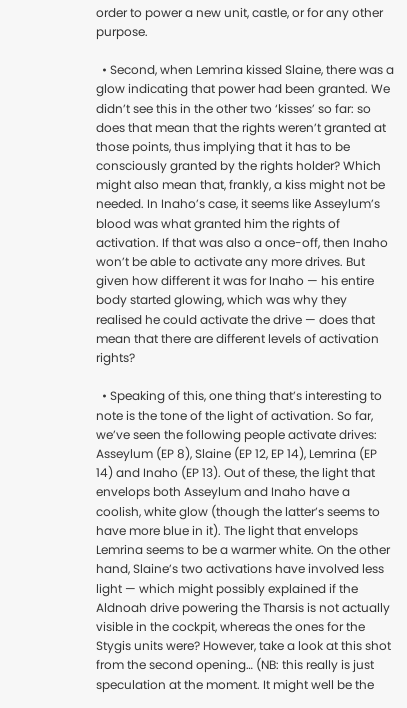order to power a new unit, castle, or for any other purpose.

  • Second, when Lemrina kissed Slaine, there was a glow indicating that power had been granted. We didn’t see this in the other two ‘kisses’ so far: so does that mean that the rights weren’t granted at those points, thus implying that it has to be consciously granted by the rights holder? Which might also mean that, frankly, a kiss might not be needed. In Inaho’s case, it seems like Asseylum’s blood was what granted him the rights of activation. If that was also a once-off, then Inaho won’t be able to activate any more drives. But given how different it was for Inaho — his entire body started glowing, which was why they realised he could activate the drive — does that mean that there are different levels of activation rights?

  • Speaking of this, one thing that’s interesting to note is the tone of the light of activation. So far, we’ve seen the following people activate drives: Asseylum (EP 8), Slaine (EP 12, EP 14), Lemrina (EP 14) and Inaho (EP 13). Out of these, the light that envelops both Asseylum and Inaho have a coolish, white glow (though the latter’s seems to have more blue in it). The light that envelops Lemrina seems to be a warmer white. On the other hand, Slaine’s two activations have involved less light — which might possibly explained if the Aldnoah drive powering the Tharsis is not actually visible in the cockpit, whereas the ones for the Stygis units were? However, take a look at this shot from the second opening… (NB: this really is just speculation at the moment. It might well be the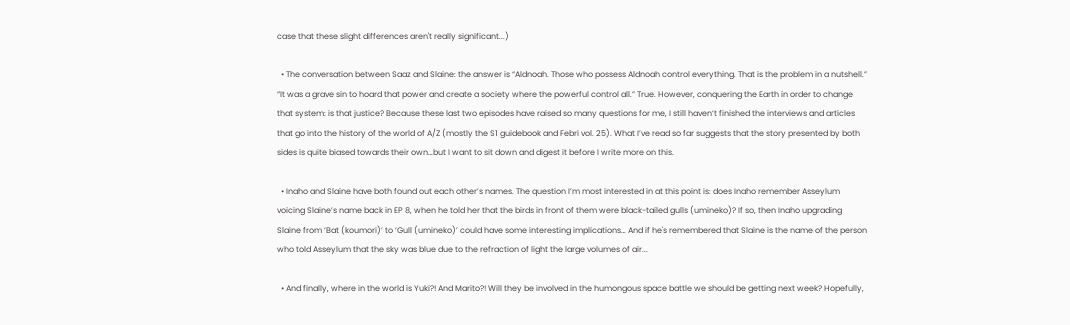case that these slight differences aren't really significant...)

  • The conversation between Saaz and Slaine: the answer is “Aldnoah. Those who possess Aldnoah control everything. That is the problem in a nutshell.” “It was a grave sin to hoard that power and create a society where the powerful control all.” True. However, conquering the Earth in order to change that system: is that justice? Because these last two episodes have raised so many questions for me, I still haven’t finished the interviews and articles that go into the history of the world of A/Z (mostly the S1 guidebook and Febri vol. 25). What I’ve read so far suggests that the story presented by both sides is quite biased towards their own…but I want to sit down and digest it before I write more on this.

  • Inaho and Slaine have both found out each other’s names. The question I’m most interested in at this point is: does Inaho remember Asseylum voicing Slaine’s name back in EP 8, when he told her that the birds in front of them were black-tailed gulls (umineko)? If so, then Inaho upgrading Slaine from ‘Bat (koumori)’ to ‘Gull (umineko)’ could have some interesting implications… And if he's remembered that Slaine is the name of the person who told Asseylum that the sky was blue due to the refraction of light the large volumes of air...

  • And finally, where in the world is Yuki?! And Marito?! Will they be involved in the humongous space battle we should be getting next week? Hopefully,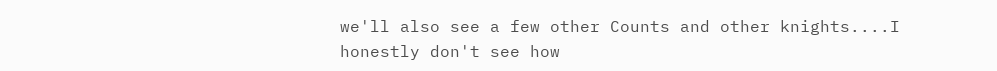we'll also see a few other Counts and other knights....I honestly don't see how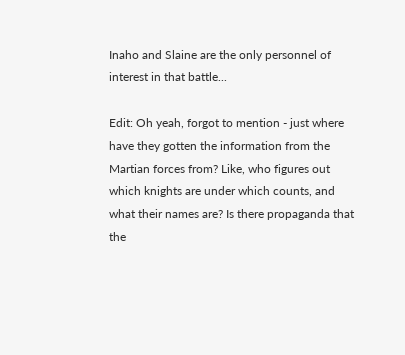Inaho and Slaine are the only personnel of interest in that battle...

Edit: Oh yeah, forgot to mention - just where have they gotten the information from the Martian forces from? Like, who figures out which knights are under which counts, and what their names are? Is there propaganda that the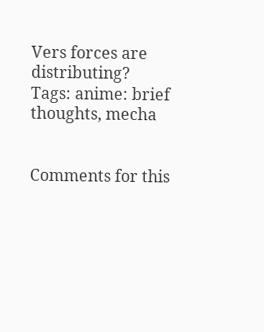Vers forces are distributing?
Tags: anime: brief thoughts, mecha


Comments for this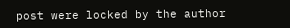post were locked by the author